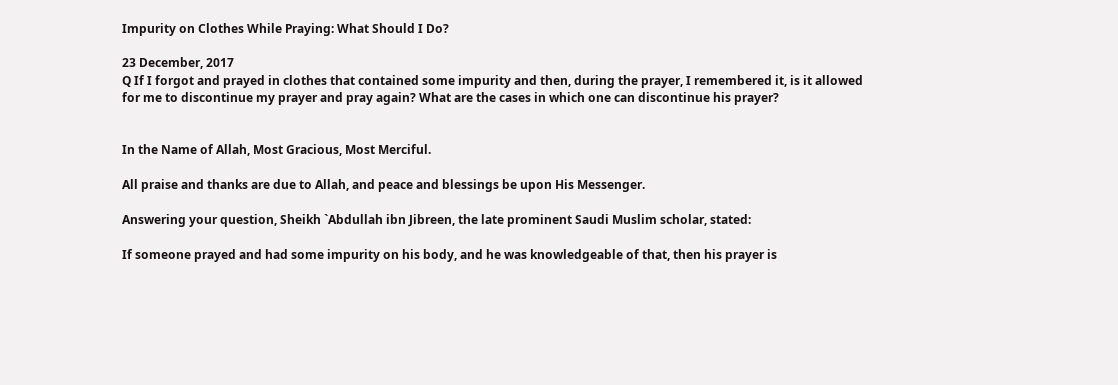Impurity on Clothes While Praying: What Should I Do?

23 December, 2017
Q If I forgot and prayed in clothes that contained some impurity and then, during the prayer, I remembered it, is it allowed for me to discontinue my prayer and pray again? What are the cases in which one can discontinue his prayer?


In the Name of Allah, Most Gracious, Most Merciful.

All praise and thanks are due to Allah, and peace and blessings be upon His Messenger.

Answering your question, Sheikh `Abdullah ibn Jibreen, the late prominent Saudi Muslim scholar, stated:

If someone prayed and had some impurity on his body, and he was knowledgeable of that, then his prayer is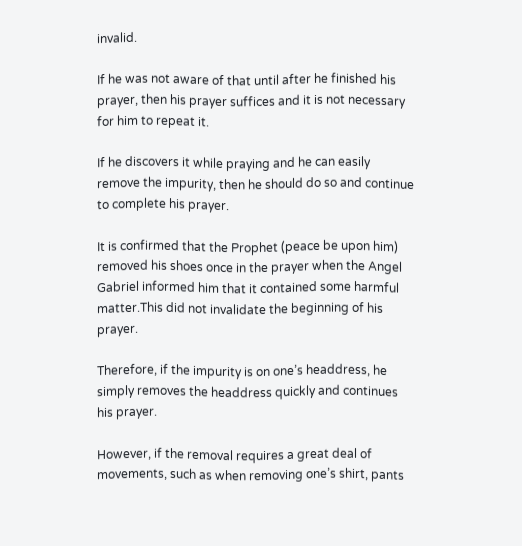invalid.

If he was not aware of that until after he finished his prayer, then his prayer suffices and it is not necessary for him to repeat it.

If he discovers it while praying and he can easily remove the impurity, then he should do so and continue to complete his prayer.

It is confirmed that the Prophet (peace be upon him) removed his shoes once in the prayer when the Angel Gabriel informed him that it contained some harmful matter.This did not invalidate the beginning of his prayer.

Therefore, if the impurity is on one’s headdress, he simply removes the headdress quickly and continues his prayer.

However, if the removal requires a great deal of movements, such as when removing one’s shirt, pants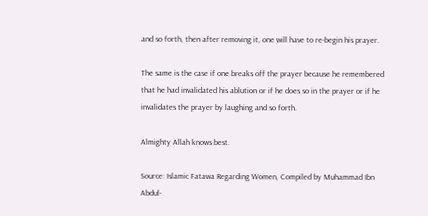and so forth, then after removing it, one will have to re-begin his prayer.

The same is the case if one breaks off the prayer because he remembered that he had invalidated his ablution or if he does so in the prayer or if he invalidates the prayer by laughing and so forth.

Almighty Allah knows best.

Source: Islamic Fatawa Regarding Women, Compiled by Muhammad Ibn Abdul-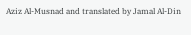Aziz Al-Musnad and translated by Jamal Al-Din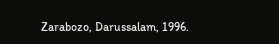Zarabozo, Darussalam, 1996.